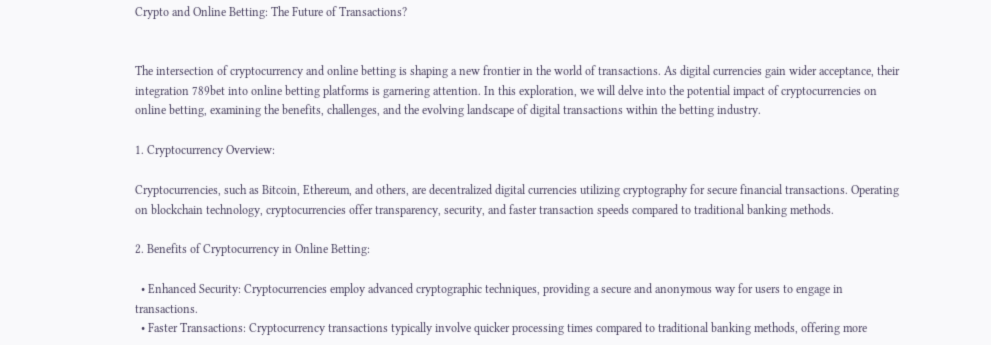Crypto and Online Betting: The Future of Transactions?


The intersection of cryptocurrency and online betting is shaping a new frontier in the world of transactions. As digital currencies gain wider acceptance, their integration 789bet into online betting platforms is garnering attention. In this exploration, we will delve into the potential impact of cryptocurrencies on online betting, examining the benefits, challenges, and the evolving landscape of digital transactions within the betting industry.

1. Cryptocurrency Overview:

Cryptocurrencies, such as Bitcoin, Ethereum, and others, are decentralized digital currencies utilizing cryptography for secure financial transactions. Operating on blockchain technology, cryptocurrencies offer transparency, security, and faster transaction speeds compared to traditional banking methods.

2. Benefits of Cryptocurrency in Online Betting:

  • Enhanced Security: Cryptocurrencies employ advanced cryptographic techniques, providing a secure and anonymous way for users to engage in transactions.
  • Faster Transactions: Cryptocurrency transactions typically involve quicker processing times compared to traditional banking methods, offering more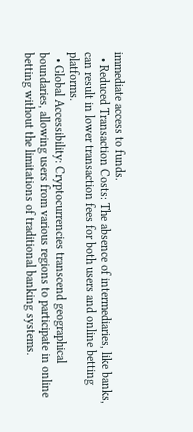immediate access to funds.
  • Reduced Transaction Costs: The absence of intermediaries, like banks, can result in lower transaction fees for both users and online betting platforms.
  • Global Accessibility: Cryptocurrencies transcend geographical boundaries, allowing users from various regions to participate in online betting without the limitations of traditional banking systems.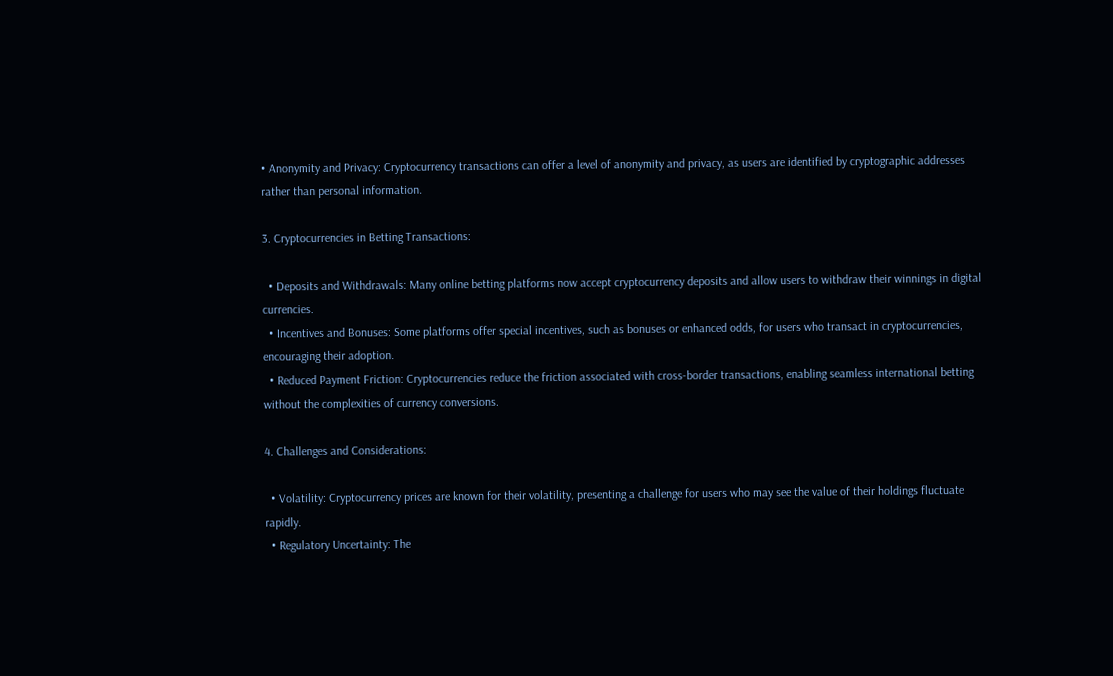• Anonymity and Privacy: Cryptocurrency transactions can offer a level of anonymity and privacy, as users are identified by cryptographic addresses rather than personal information.

3. Cryptocurrencies in Betting Transactions:

  • Deposits and Withdrawals: Many online betting platforms now accept cryptocurrency deposits and allow users to withdraw their winnings in digital currencies.
  • Incentives and Bonuses: Some platforms offer special incentives, such as bonuses or enhanced odds, for users who transact in cryptocurrencies, encouraging their adoption.
  • Reduced Payment Friction: Cryptocurrencies reduce the friction associated with cross-border transactions, enabling seamless international betting without the complexities of currency conversions.

4. Challenges and Considerations:

  • Volatility: Cryptocurrency prices are known for their volatility, presenting a challenge for users who may see the value of their holdings fluctuate rapidly.
  • Regulatory Uncertainty: The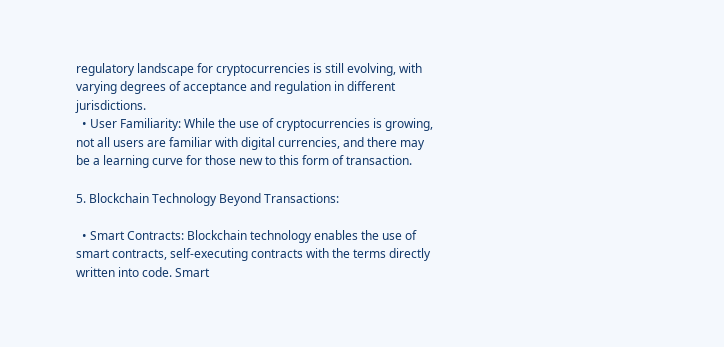regulatory landscape for cryptocurrencies is still evolving, with varying degrees of acceptance and regulation in different jurisdictions.
  • User Familiarity: While the use of cryptocurrencies is growing, not all users are familiar with digital currencies, and there may be a learning curve for those new to this form of transaction.

5. Blockchain Technology Beyond Transactions:

  • Smart Contracts: Blockchain technology enables the use of smart contracts, self-executing contracts with the terms directly written into code. Smart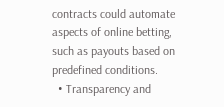contracts could automate aspects of online betting, such as payouts based on predefined conditions.
  • Transparency and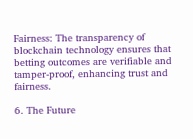Fairness: The transparency of blockchain technology ensures that betting outcomes are verifiable and tamper-proof, enhancing trust and fairness.

6. The Future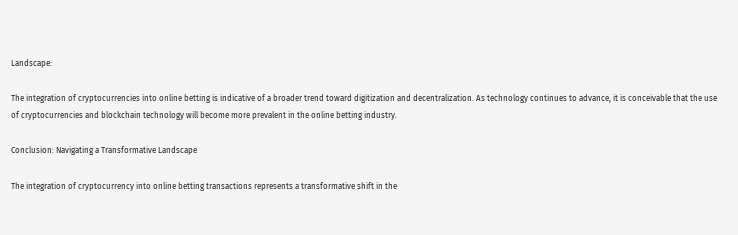Landscape:

The integration of cryptocurrencies into online betting is indicative of a broader trend toward digitization and decentralization. As technology continues to advance, it is conceivable that the use of cryptocurrencies and blockchain technology will become more prevalent in the online betting industry.

Conclusion: Navigating a Transformative Landscape

The integration of cryptocurrency into online betting transactions represents a transformative shift in the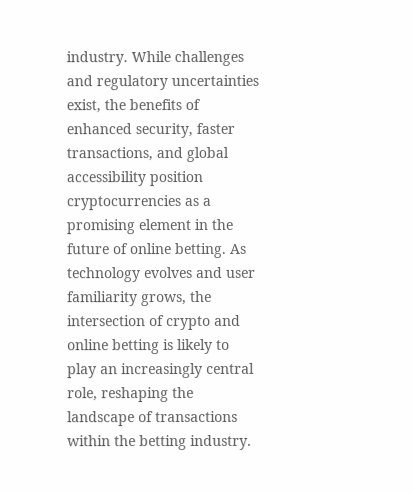industry. While challenges and regulatory uncertainties exist, the benefits of enhanced security, faster transactions, and global accessibility position cryptocurrencies as a promising element in the future of online betting. As technology evolves and user familiarity grows, the intersection of crypto and online betting is likely to play an increasingly central role, reshaping the landscape of transactions within the betting industry.